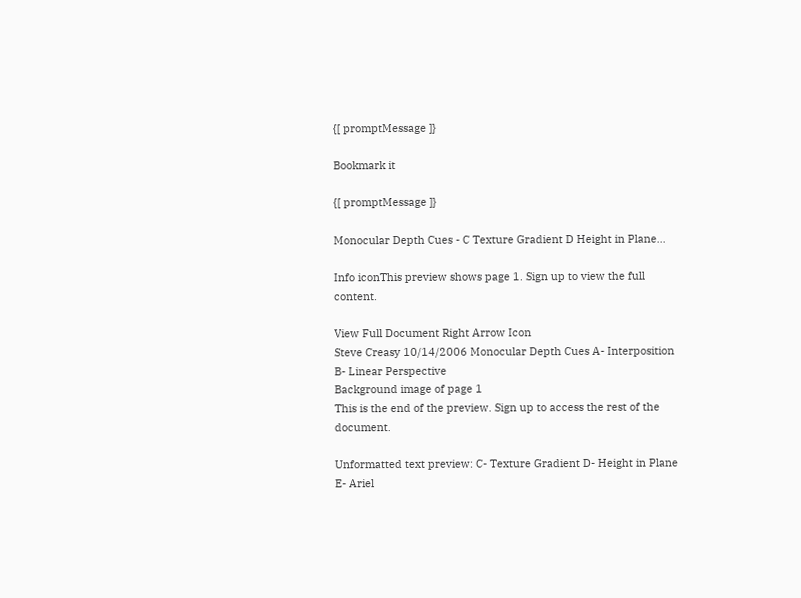{[ promptMessage ]}

Bookmark it

{[ promptMessage ]}

Monocular Depth Cues - C Texture Gradient D Height in Plane...

Info iconThis preview shows page 1. Sign up to view the full content.

View Full Document Right Arrow Icon
Steve Creasy 10/14/2006 Monocular Depth Cues A- Interposition B- Linear Perspective
Background image of page 1
This is the end of the preview. Sign up to access the rest of the document.

Unformatted text preview: C- Texture Gradient D- Height in Plane E- Ariel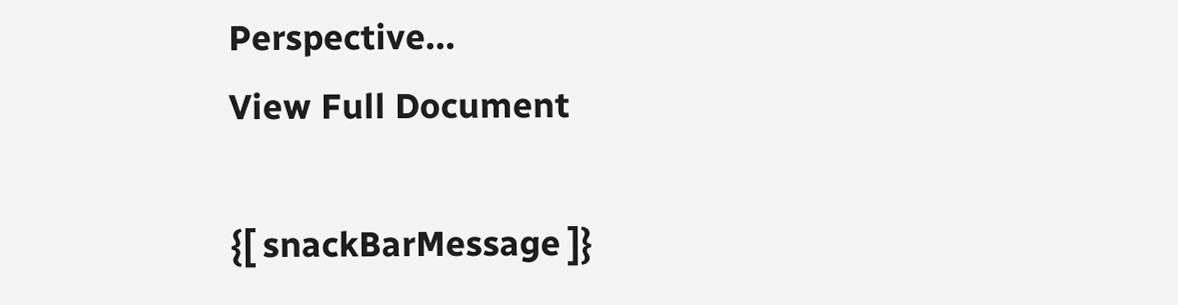Perspective...
View Full Document

{[ snackBarMessage ]}